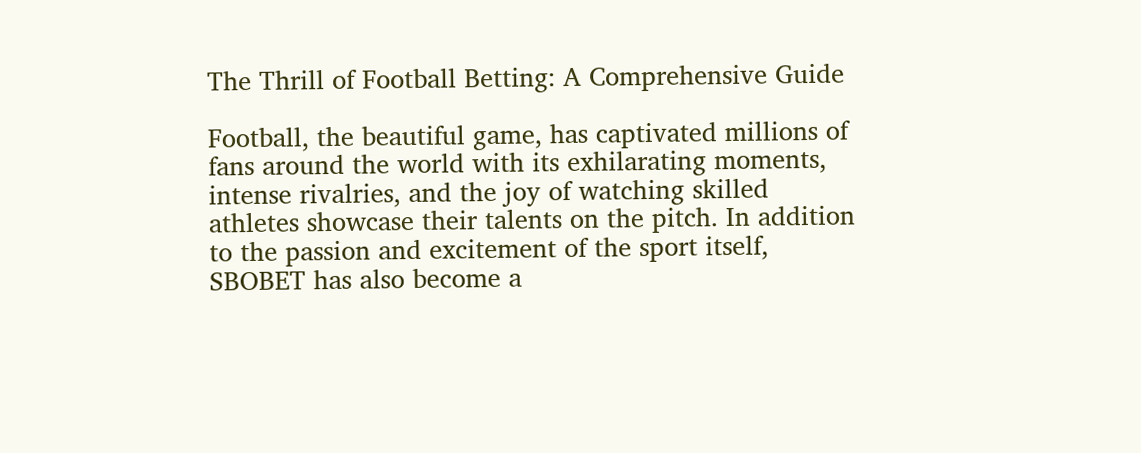The Thrill of Football Betting: A Comprehensive Guide

Football, the beautiful game, has captivated millions of fans around the world with its exhilarating moments, intense rivalries, and the joy of watching skilled athletes showcase their talents on the pitch. In addition to the passion and excitement of the sport itself, SBOBET has also become a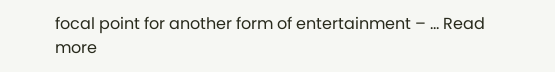focal point for another form of entertainment – … Read more